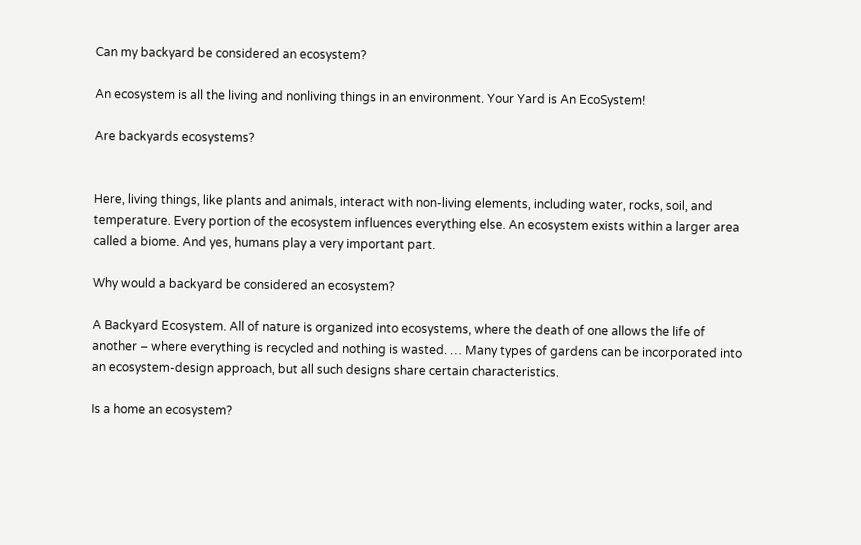Can my backyard be considered an ecosystem?

An ecosystem is all the living and nonliving things in an environment. Your Yard is An EcoSystem!

Are backyards ecosystems?


Here, living things, like plants and animals, interact with non-living elements, including water, rocks, soil, and temperature. Every portion of the ecosystem influences everything else. An ecosystem exists within a larger area called a biome. And yes, humans play a very important part.

Why would a backyard be considered an ecosystem?

A Backyard Ecosystem. All of nature is organized into ecosystems, where the death of one allows the life of another – where everything is recycled and nothing is wasted. … Many types of gardens can be incorporated into an ecosystem-design approach, but all such designs share certain characteristics.

Is a home an ecosystem?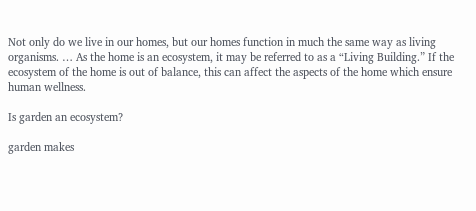Not only do we live in our homes, but our homes function in much the same way as living organisms. … As the home is an ecosystem, it may be referred to as a “Living Building.” If the ecosystem of the home is out of balance, this can affect the aspects of the home which ensure human wellness.

Is garden an ecosystem?

garden makes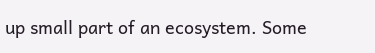up small part of an ecosystem. Some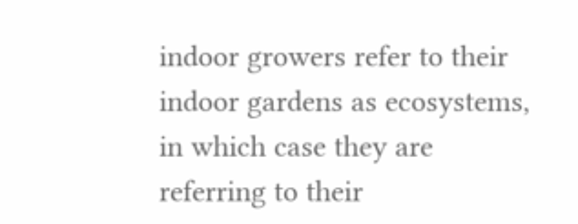indoor growers refer to their indoor gardens as ecosystems, in which case they are referring to their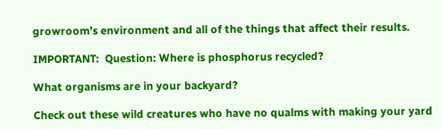growroom’s environment and all of the things that affect their results.

IMPORTANT:  Question: Where is phosphorus recycled?

What organisms are in your backyard?

Check out these wild creatures who have no qualms with making your yard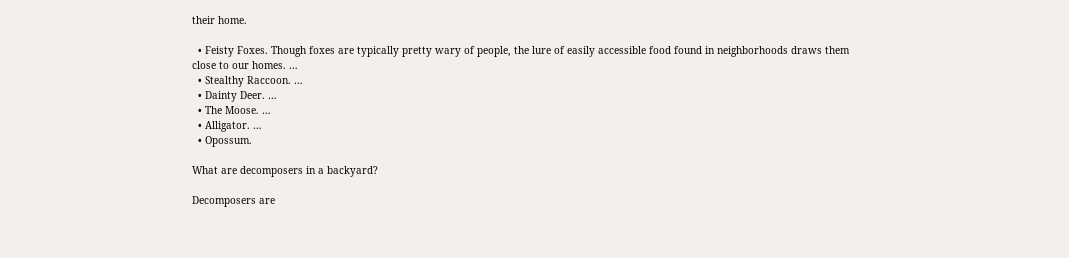their home.

  • Feisty Foxes. Though foxes are typically pretty wary of people, the lure of easily accessible food found in neighborhoods draws them close to our homes. …
  • Stealthy Raccoon. …
  • Dainty Deer. …
  • The Moose. …
  • Alligator. …
  • Opossum.

What are decomposers in a backyard?

Decomposers are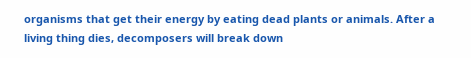organisms that get their energy by eating dead plants or animals. After a living thing dies, decomposers will break down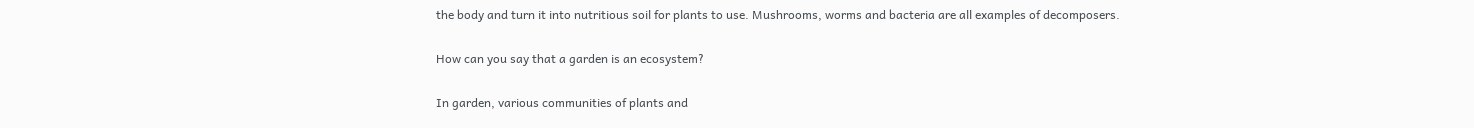the body and turn it into nutritious soil for plants to use. Mushrooms, worms and bacteria are all examples of decomposers.

How can you say that a garden is an ecosystem?

In garden, various communities of plants and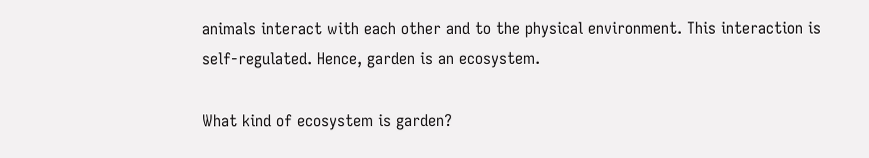animals interact with each other and to the physical environment. This interaction is self-regulated. Hence, garden is an ecosystem.

What kind of ecosystem is garden?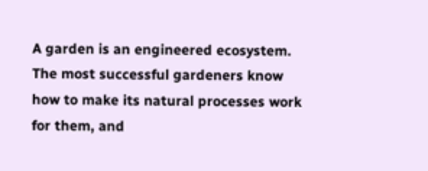A garden is an engineered ecosystem. The most successful gardeners know how to make its natural processes work for them, and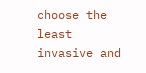choose the least invasive and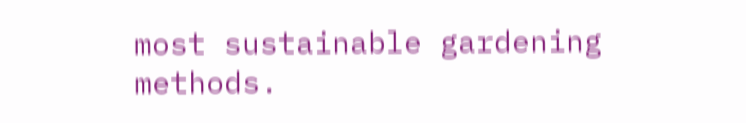most sustainable gardening methods.